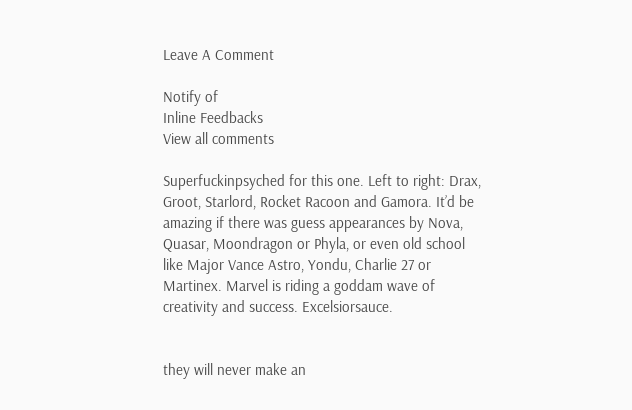Leave A Comment

Notify of
Inline Feedbacks
View all comments

Superfuckinpsyched for this one. Left to right: Drax, Groot, Starlord, Rocket Racoon and Gamora. It’d be amazing if there was guess appearances by Nova, Quasar, Moondragon or Phyla, or even old school like Major Vance Astro, Yondu, Charlie 27 or Martinex. Marvel is riding a goddam wave of creativity and success. Excelsiorsauce.


they will never make an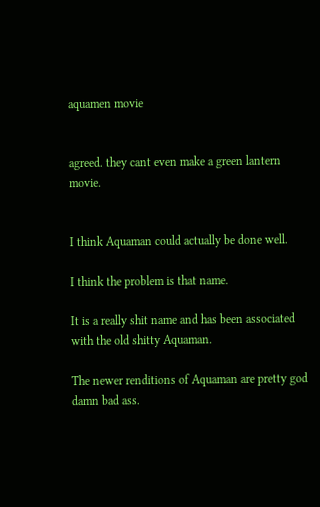aquamen movie


agreed. they cant even make a green lantern movie.


I think Aquaman could actually be done well.

I think the problem is that name.

It is a really shit name and has been associated with the old shitty Aquaman.

The newer renditions of Aquaman are pretty god damn bad ass.